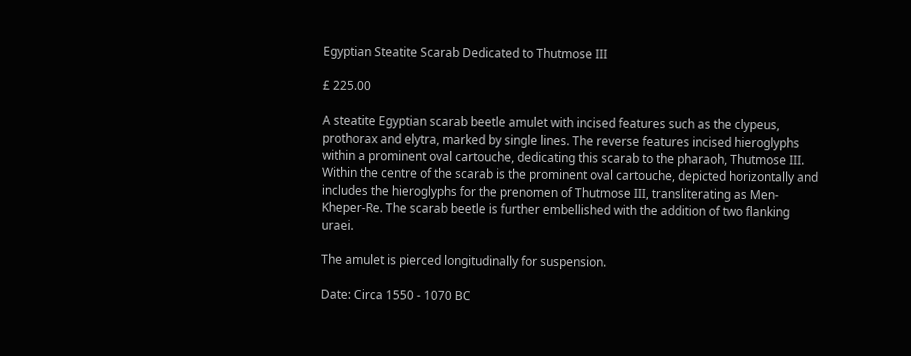Egyptian Steatite Scarab Dedicated to Thutmose III

£ 225.00

A steatite Egyptian scarab beetle amulet with incised features such as the clypeus, prothorax and elytra, marked by single lines. The reverse features incised hieroglyphs within a prominent oval cartouche, dedicating this scarab to the pharaoh, Thutmose III. Within the centre of the scarab is the prominent oval cartouche, depicted horizontally and includes the hieroglyphs for the prenomen of Thutmose III, transliterating as Men-Kheper-Re. The scarab beetle is further embellished with the addition of two flanking uraei.

The amulet is pierced longitudinally for suspension.

Date: Circa 1550 - 1070 BC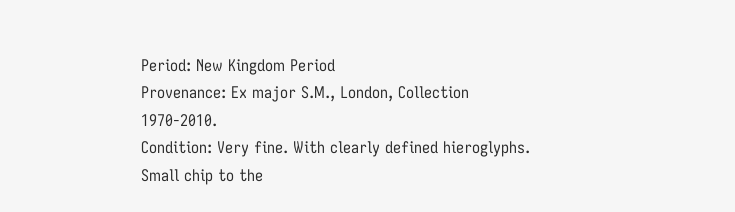Period: New Kingdom Period
Provenance: Ex major S.M., London, Collection 1970-2010.
Condition: Very fine. With clearly defined hieroglyphs. Small chip to the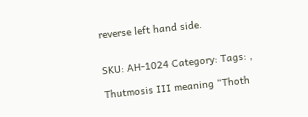reverse left hand side.


SKU: AH-1024 Category: Tags: ,

Thutmosis III meaning “Thoth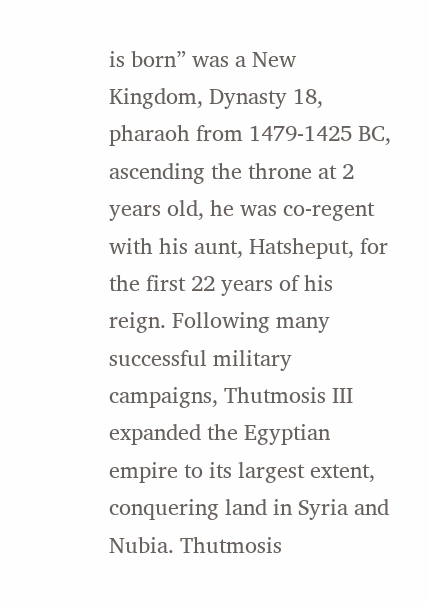is born” was a New Kingdom, Dynasty 18, pharaoh from 1479-1425 BC, ascending the throne at 2 years old, he was co-regent with his aunt, Hatsheput, for the first 22 years of his reign. Following many successful military campaigns, Thutmosis III expanded the Egyptian empire to its largest extent, conquering land in Syria and Nubia. Thutmosis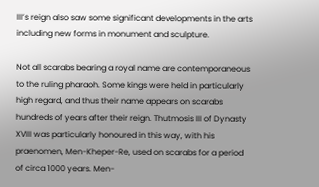III’s reign also saw some significant developments in the arts including new forms in monument and sculpture.

Not all scarabs bearing a royal name are contemporaneous to the ruling pharaoh. Some kings were held in particularly high regard, and thus their name appears on scarabs hundreds of years after their reign. Thutmosis III of Dynasty XVIII was particularly honoured in this way, with his praenomen, Men-Kheper-Re, used on scarabs for a period of circa 1000 years. Men-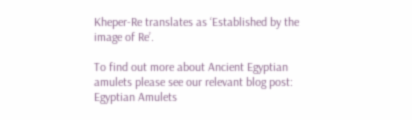Kheper-Re translates as ‘Established by the image of Re’.

To find out more about Ancient Egyptian amulets please see our relevant blog post: Egyptian Amulets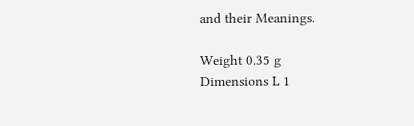and their Meanings.

Weight 0.35 g
Dimensions L 1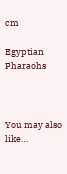cm

Egyptian Pharaohs



You may also like…